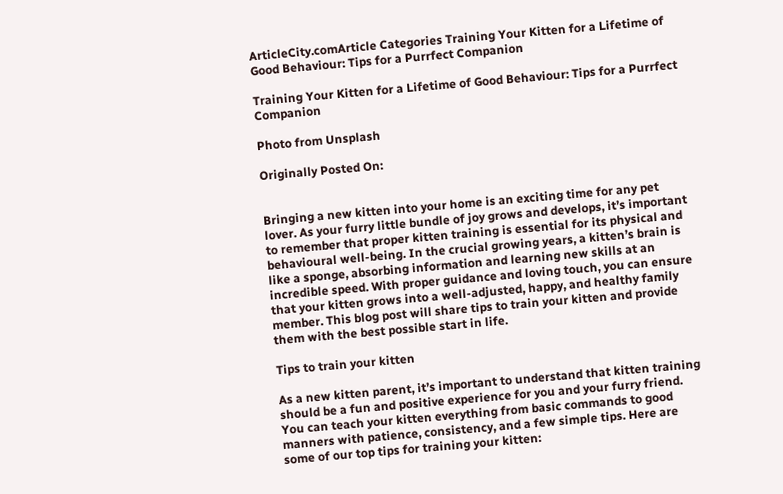ArticleCity.comArticle Categories Training Your Kitten for a Lifetime of Good Behaviour: Tips for a Purrfect Companion

Training Your Kitten for a Lifetime of Good Behaviour: Tips for a Purrfect Companion

Photo from Unsplash

Originally Posted On:


Bringing a new kitten into your home is an exciting time for any pet lover. As your furry little bundle of joy grows and develops, it’s important to remember that proper kitten training is essential for its physical and behavioural well-being. In the crucial growing years, a kitten’s brain is like a sponge, absorbing information and learning new skills at an incredible speed. With proper guidance and loving touch, you can ensure that your kitten grows into a well-adjusted, happy, and healthy family member. This blog post will share tips to train your kitten and provide them with the best possible start in life.

Tips to train your kitten

As a new kitten parent, it’s important to understand that kitten training should be a fun and positive experience for you and your furry friend. You can teach your kitten everything from basic commands to good manners with patience, consistency, and a few simple tips. Here are some of our top tips for training your kitten: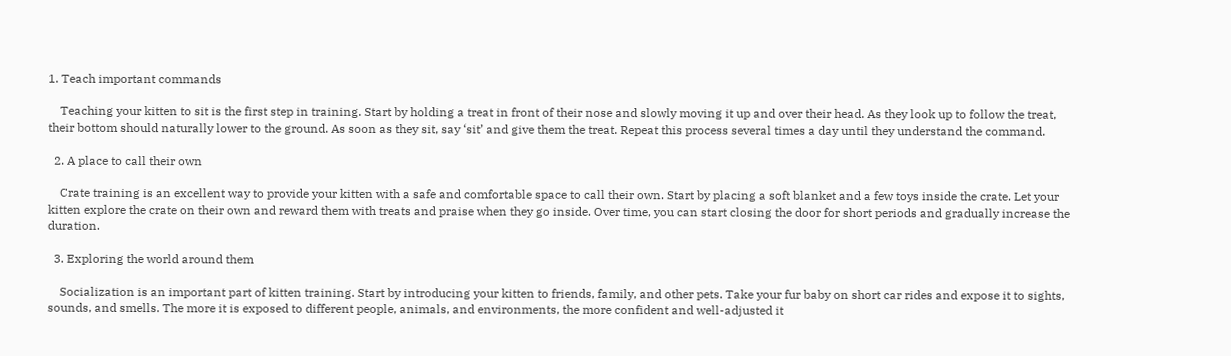1. Teach important commands

    Teaching your kitten to sit is the first step in training. Start by holding a treat in front of their nose and slowly moving it up and over their head. As they look up to follow the treat, their bottom should naturally lower to the ground. As soon as they sit, say ‘sit’ and give them the treat. Repeat this process several times a day until they understand the command.

  2. A place to call their own

    Crate training is an excellent way to provide your kitten with a safe and comfortable space to call their own. Start by placing a soft blanket and a few toys inside the crate. Let your kitten explore the crate on their own and reward them with treats and praise when they go inside. Over time, you can start closing the door for short periods and gradually increase the duration.

  3. Exploring the world around them

    Socialization is an important part of kitten training. Start by introducing your kitten to friends, family, and other pets. Take your fur baby on short car rides and expose it to sights, sounds, and smells. The more it is exposed to different people, animals, and environments, the more confident and well-adjusted it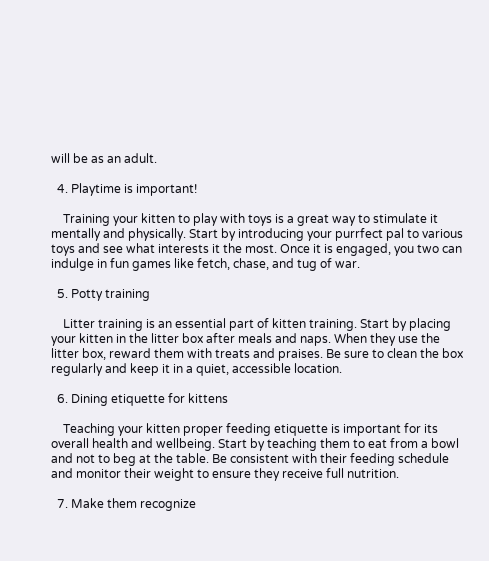will be as an adult.

  4. Playtime is important!

    Training your kitten to play with toys is a great way to stimulate it mentally and physically. Start by introducing your purrfect pal to various toys and see what interests it the most. Once it is engaged, you two can indulge in fun games like fetch, chase, and tug of war.

  5. Potty training

    Litter training is an essential part of kitten training. Start by placing your kitten in the litter box after meals and naps. When they use the litter box, reward them with treats and praises. Be sure to clean the box regularly and keep it in a quiet, accessible location.

  6. Dining etiquette for kittens

    Teaching your kitten proper feeding etiquette is important for its overall health and wellbeing. Start by teaching them to eat from a bowl and not to beg at the table. Be consistent with their feeding schedule and monitor their weight to ensure they receive full nutrition.

  7. Make them recognize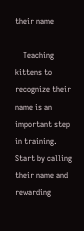their name

    Teaching kittens to recognize their name is an important step in training. Start by calling their name and rewarding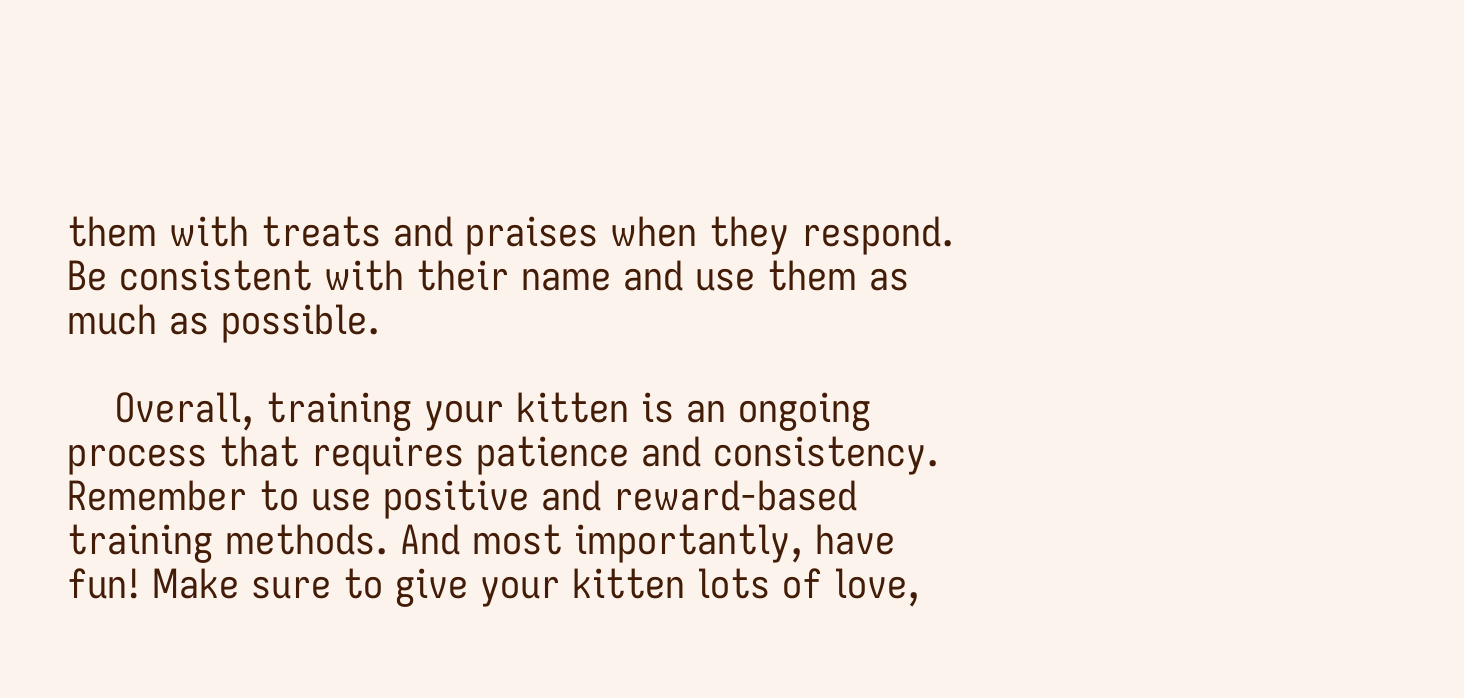them with treats and praises when they respond. Be consistent with their name and use them as much as possible.

    Overall, training your kitten is an ongoing process that requires patience and consistency. Remember to use positive and reward-based training methods. And most importantly, have fun! Make sure to give your kitten lots of love,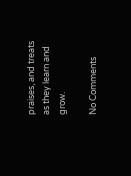praises, and treats as they learn and grow.

No Comments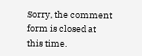Sorry, the comment form is closed at this time.